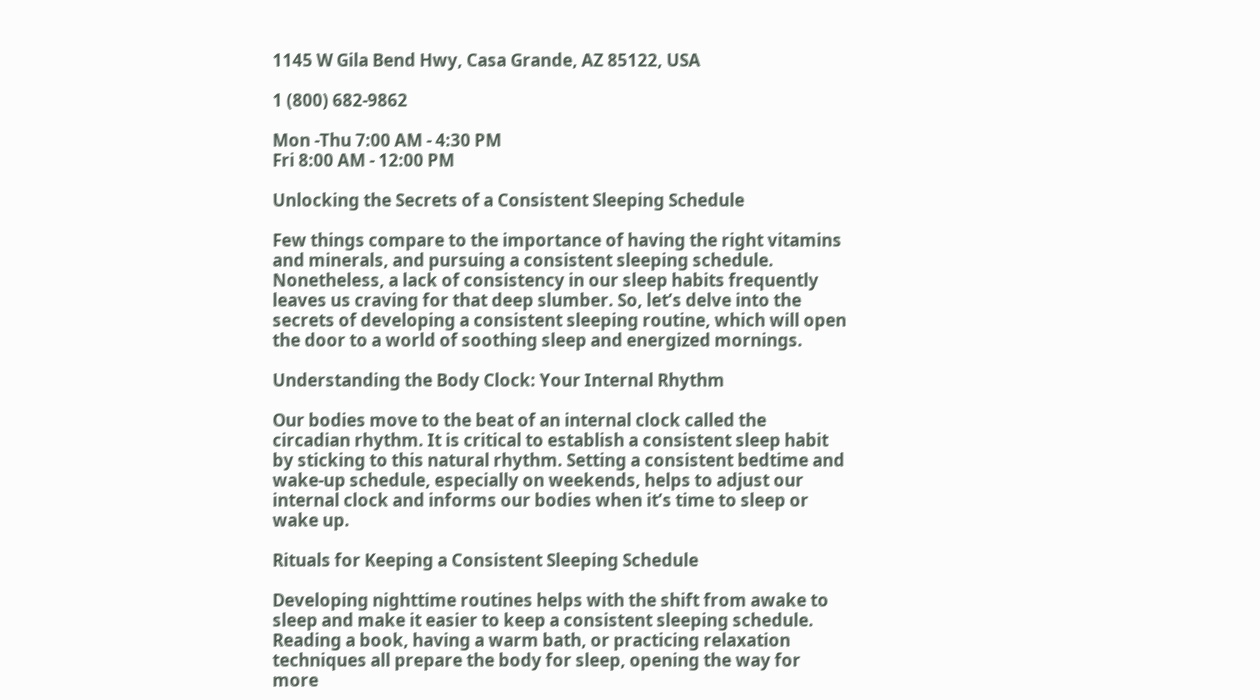1145 W Gila Bend Hwy, Casa Grande, AZ 85122, USA

1 (800) 682-9862

Mon -Thu 7:00 AM - 4:30 PM
Fri 8:00 AM - 12:00 PM

Unlocking the Secrets of a Consistent Sleeping Schedule

Few things compare to the importance of having the right vitamins and minerals, and pursuing a consistent sleeping schedule. Nonetheless, a lack of consistency in our sleep habits frequently leaves us craving for that deep slumber. So, let’s delve into the secrets of developing a consistent sleeping routine, which will open the door to a world of soothing sleep and energized mornings.

Understanding the Body Clock: Your Internal Rhythm

Our bodies move to the beat of an internal clock called the circadian rhythm. It is critical to establish a consistent sleep habit by sticking to this natural rhythm. Setting a consistent bedtime and wake-up schedule, especially on weekends, helps to adjust our internal clock and informs our bodies when it’s time to sleep or wake up.

Rituals for Keeping a Consistent Sleeping Schedule

Developing nighttime routines helps with the shift from awake to sleep and make it easier to keep a consistent sleeping schedule. Reading a book, having a warm bath, or practicing relaxation techniques all prepare the body for sleep, opening the way for more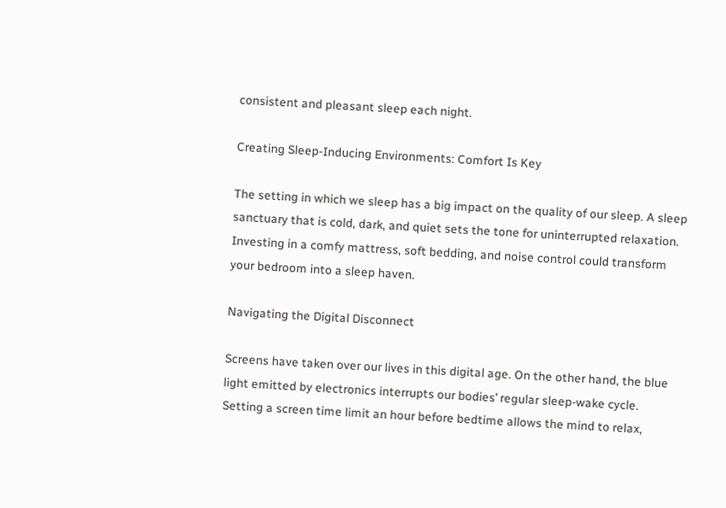consistent and pleasant sleep each night.

Creating Sleep-Inducing Environments: Comfort Is Key

The setting in which we sleep has a big impact on the quality of our sleep. A sleep sanctuary that is cold, dark, and quiet sets the tone for uninterrupted relaxation. Investing in a comfy mattress, soft bedding, and noise control could transform your bedroom into a sleep haven.

Navigating the Digital Disconnect

Screens have taken over our lives in this digital age. On the other hand, the blue light emitted by electronics interrupts our bodies’ regular sleep-wake cycle. Setting a screen time limit an hour before bedtime allows the mind to relax,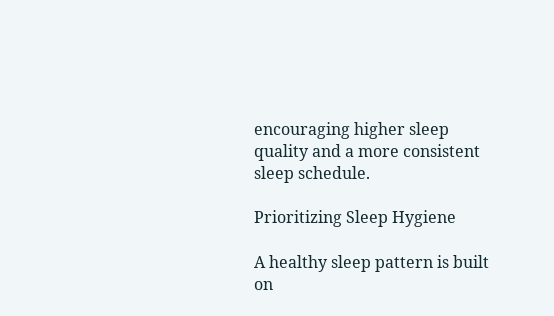encouraging higher sleep quality and a more consistent sleep schedule.

Prioritizing Sleep Hygiene

A healthy sleep pattern is built on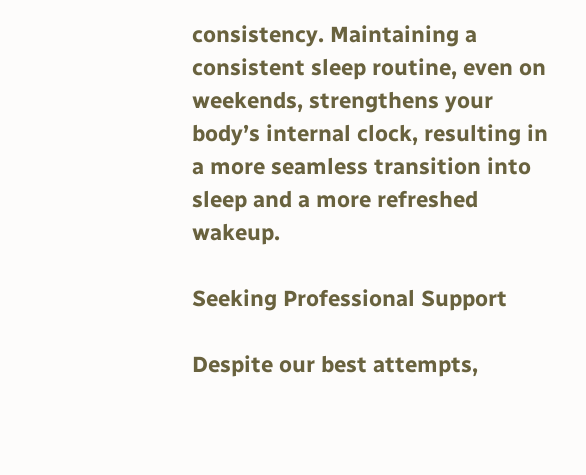consistency. Maintaining a consistent sleep routine, even on weekends, strengthens your body’s internal clock, resulting in a more seamless transition into sleep and a more refreshed wakeup.

Seeking Professional Support

Despite our best attempts,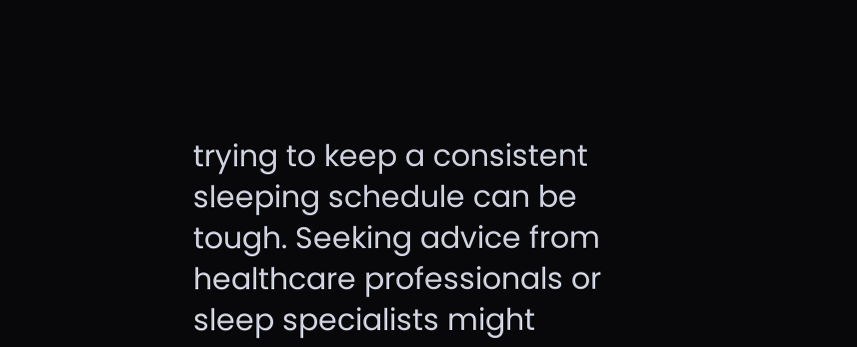trying to keep a consistent sleeping schedule can be tough. Seeking advice from healthcare professionals or sleep specialists might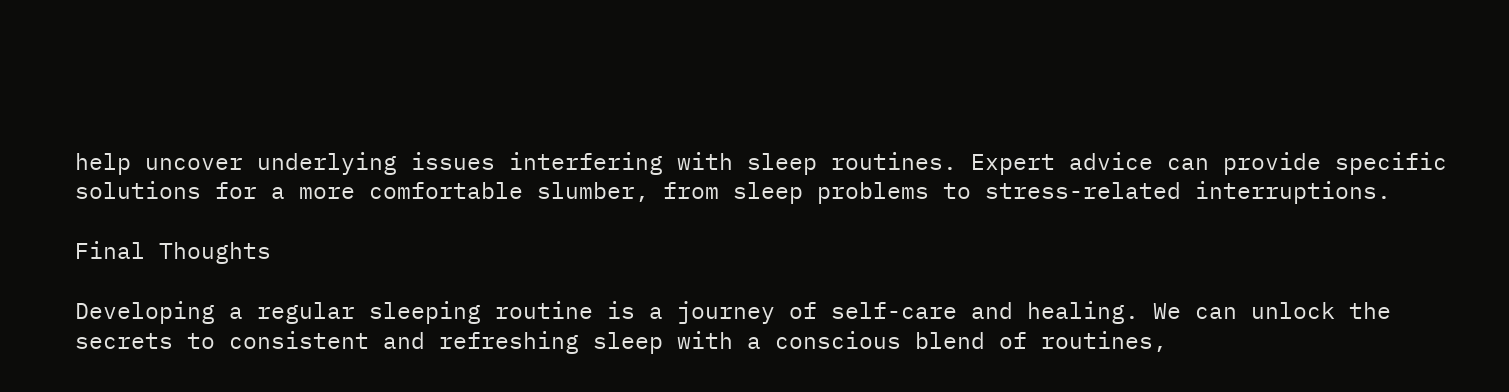help uncover underlying issues interfering with sleep routines. Expert advice can provide specific solutions for a more comfortable slumber, from sleep problems to stress-related interruptions.

Final Thoughts

Developing a regular sleeping routine is a journey of self-care and healing. We can unlock the secrets to consistent and refreshing sleep with a conscious blend of routines,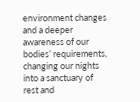environment changes and a deeper awareness of our bodies’ requirements, changing our nights into a sanctuary of rest and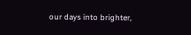our days into brighter,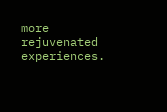more rejuvenated experiences.